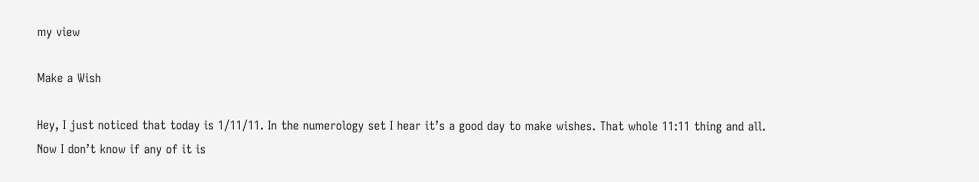my view

Make a Wish

Hey, I just noticed that today is 1/11/11. In the numerology set I hear it’s a good day to make wishes. That whole 11:11 thing and all. Now I don’t know if any of it is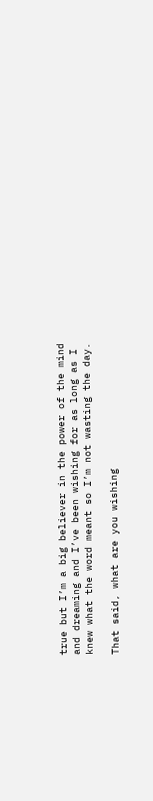true but I’m a big believer in the power of the mind and dreaming and I’ve been wishing for as long as I knew what the word meant so I’m not wasting the day.

That said, what are you wishing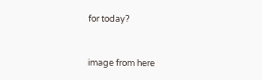for today?



image from here